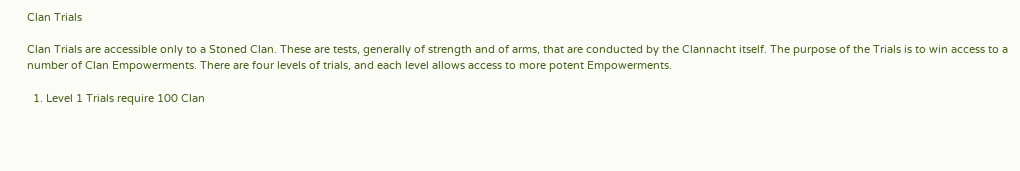Clan Trials

Clan Trials are accessible only to a Stoned Clan. These are tests, generally of strength and of arms, that are conducted by the Clannacht itself. The purpose of the Trials is to win access to a number of Clan Empowerments. There are four levels of trials, and each level allows access to more potent Empowerments.

  1. Level 1 Trials require 100 Clan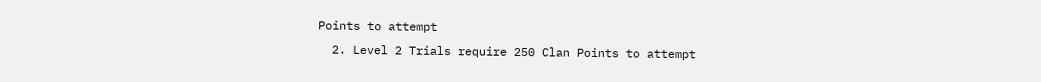Points to attempt
  2. Level 2 Trials require 250 Clan Points to attempt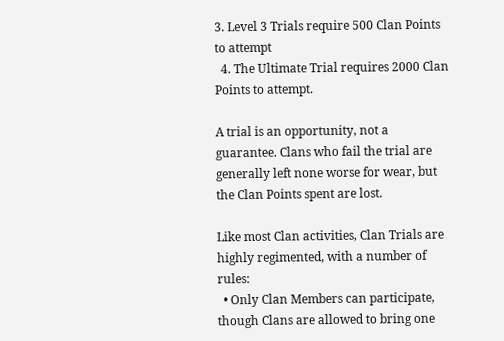3. Level 3 Trials require 500 Clan Points to attempt
  4. The Ultimate Trial requires 2000 Clan Points to attempt.

A trial is an opportunity, not a guarantee. Clans who fail the trial are generally left none worse for wear, but the Clan Points spent are lost.

Like most Clan activities, Clan Trials are highly regimented, with a number of rules:
  • Only Clan Members can participate, though Clans are allowed to bring one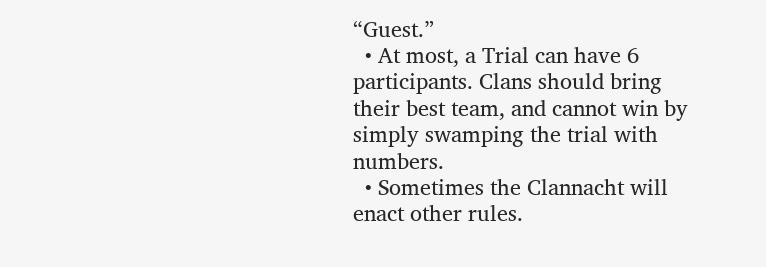“Guest.”
  • At most, a Trial can have 6 participants. Clans should bring their best team, and cannot win by simply swamping the trial with numbers.
  • Sometimes the Clannacht will enact other rules.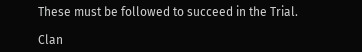These must be followed to succeed in the Trial.

Clan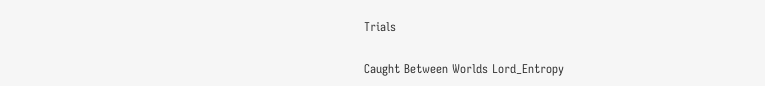Trials

Caught Between Worlds Lord_Entropy